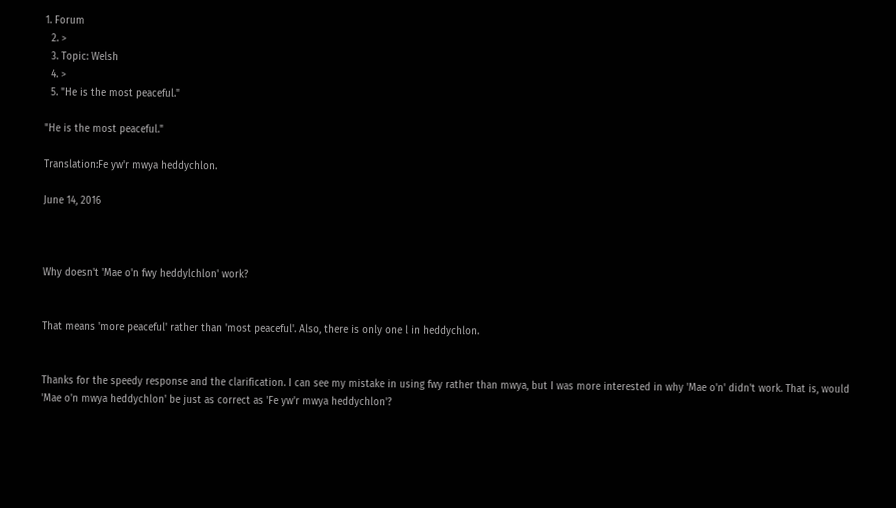1. Forum
  2. >
  3. Topic: Welsh
  4. >
  5. "He is the most peaceful."

"He is the most peaceful."

Translation:Fe yw'r mwya heddychlon.

June 14, 2016



Why doesn't 'Mae o'n fwy heddylchlon' work?


That means 'more peaceful' rather than 'most peaceful'. Also, there is only one l in heddychlon.


Thanks for the speedy response and the clarification. I can see my mistake in using fwy rather than mwya, but I was more interested in why 'Mae o'n' didn't work. That is, would 'Mae o'n mwya heddychlon' be just as correct as 'Fe yw'r mwya heddychlon'?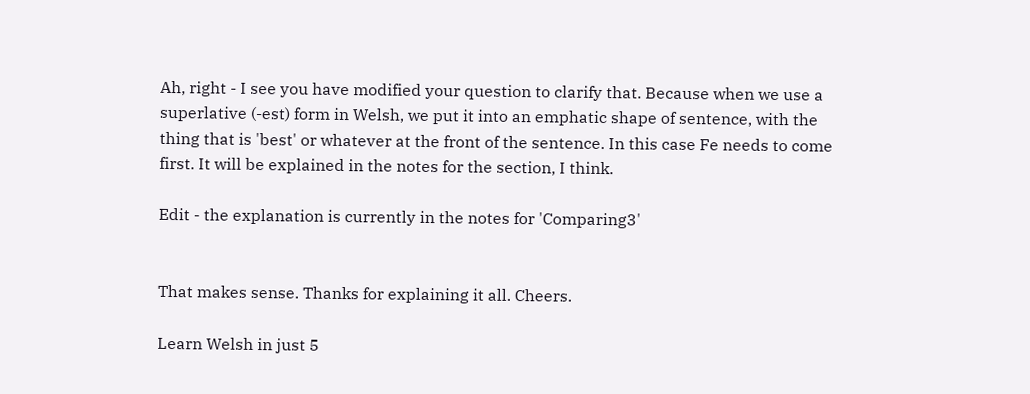Ah, right - I see you have modified your question to clarify that. Because when we use a superlative (-est) form in Welsh, we put it into an emphatic shape of sentence, with the thing that is 'best' or whatever at the front of the sentence. In this case Fe needs to come first. It will be explained in the notes for the section, I think.

Edit - the explanation is currently in the notes for 'Comparing3'


That makes sense. Thanks for explaining it all. Cheers.

Learn Welsh in just 5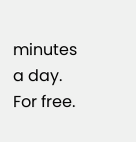minutes a day. For free.